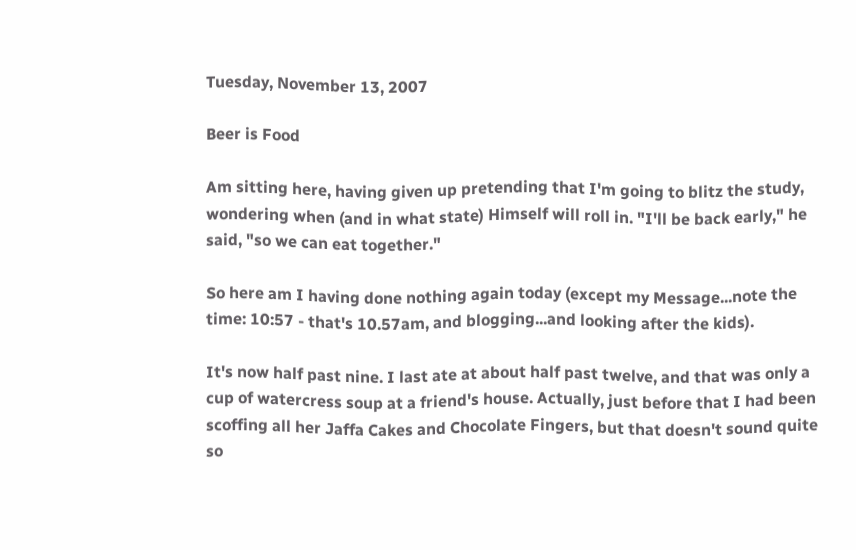Tuesday, November 13, 2007

Beer is Food

Am sitting here, having given up pretending that I'm going to blitz the study, wondering when (and in what state) Himself will roll in. "I'll be back early," he said, "so we can eat together."

So here am I having done nothing again today (except my Message...note the time: 10:57 - that's 10.57am, and blogging...and looking after the kids).

It's now half past nine. I last ate at about half past twelve, and that was only a cup of watercress soup at a friend's house. Actually, just before that I had been scoffing all her Jaffa Cakes and Chocolate Fingers, but that doesn't sound quite so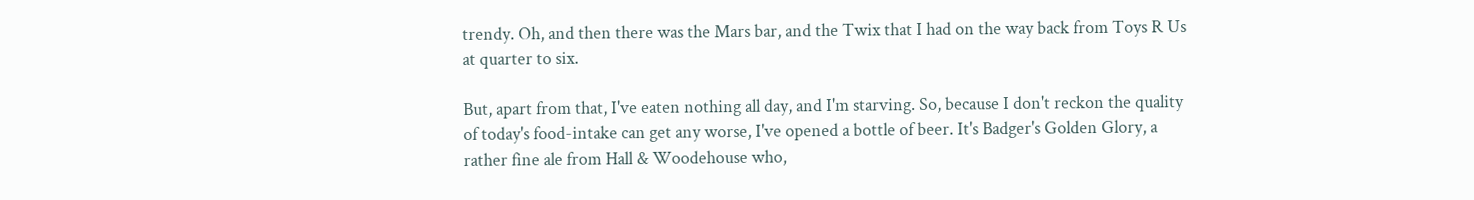trendy. Oh, and then there was the Mars bar, and the Twix that I had on the way back from Toys R Us at quarter to six.

But, apart from that, I've eaten nothing all day, and I'm starving. So, because I don't reckon the quality of today's food-intake can get any worse, I've opened a bottle of beer. It's Badger's Golden Glory, a rather fine ale from Hall & Woodehouse who,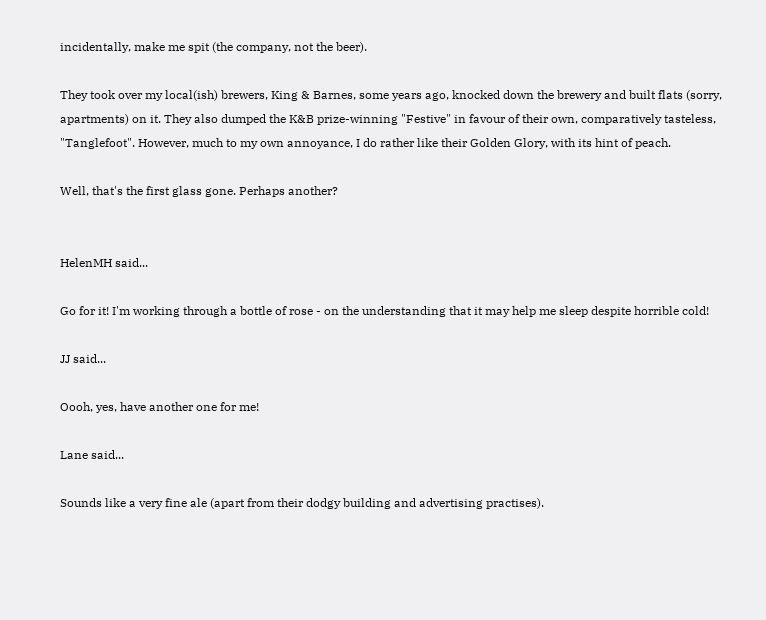incidentally, make me spit (the company, not the beer).

They took over my local(ish) brewers, King & Barnes, some years ago, knocked down the brewery and built flats (sorry, apartments) on it. They also dumped the K&B prize-winning "Festive" in favour of their own, comparatively tasteless, "Tanglefoot". However, much to my own annoyance, I do rather like their Golden Glory, with its hint of peach.

Well, that's the first glass gone. Perhaps another?


HelenMH said...

Go for it! I'm working through a bottle of rose - on the understanding that it may help me sleep despite horrible cold!

JJ said...

Oooh, yes, have another one for me!

Lane said...

Sounds like a very fine ale (apart from their dodgy building and advertising practises).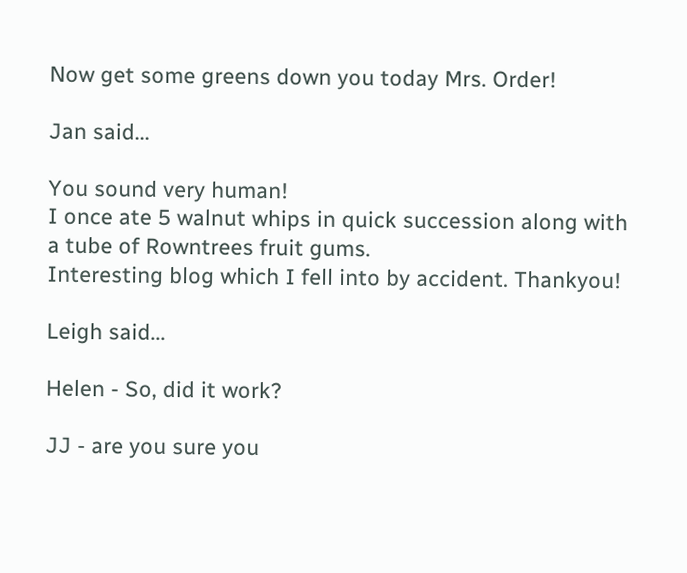Now get some greens down you today Mrs. Order!

Jan said...

You sound very human!
I once ate 5 walnut whips in quick succession along with a tube of Rowntrees fruit gums.
Interesting blog which I fell into by accident. Thankyou!

Leigh said...

Helen - So, did it work?

JJ - are you sure you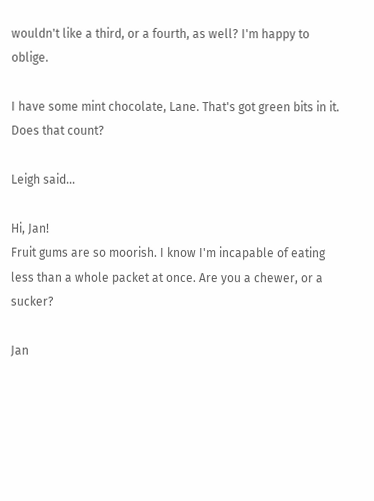wouldn't like a third, or a fourth, as well? I'm happy to oblige.

I have some mint chocolate, Lane. That's got green bits in it. Does that count?

Leigh said...

Hi, Jan!
Fruit gums are so moorish. I know I'm incapable of eating less than a whole packet at once. Are you a chewer, or a sucker?

Jan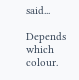said...

Depends which colour.